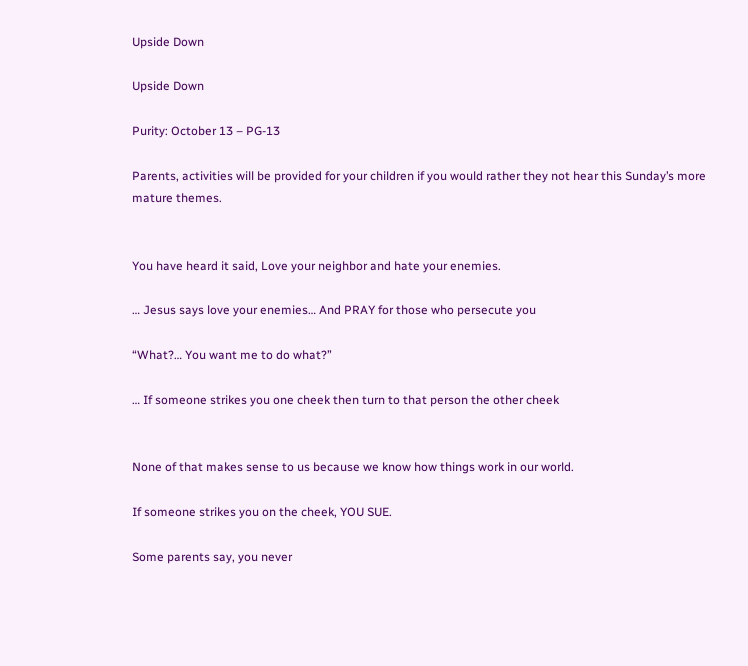Upside Down

Upside Down

Purity: October 13 – PG-13

Parents, activities will be provided for your children if you would rather they not hear this Sunday’s more mature themes.


You have heard it said, Love your neighbor and hate your enemies.

… Jesus says love your enemies… And PRAY for those who persecute you

“What?… You want me to do what?”

… If someone strikes you one cheek then turn to that person the other cheek


None of that makes sense to us because we know how things work in our world.

If someone strikes you on the cheek, YOU SUE.

Some parents say, you never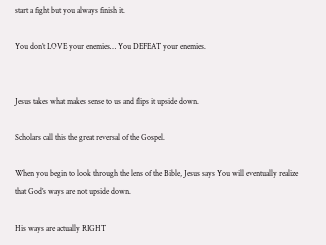start a fight but you always finish it.

You don’t LOVE your enemies… You DEFEAT your enemies.


Jesus takes what makes sense to us and flips it upside down.

Scholars call this the great reversal of the Gospel.

When you begin to look through the lens of the Bible, Jesus says You will eventually realize that God’s ways are not upside down.

His ways are actually RIGHT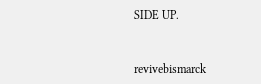SIDE UP.


revivebismarck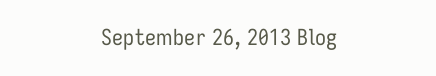September 26, 2013 Blog